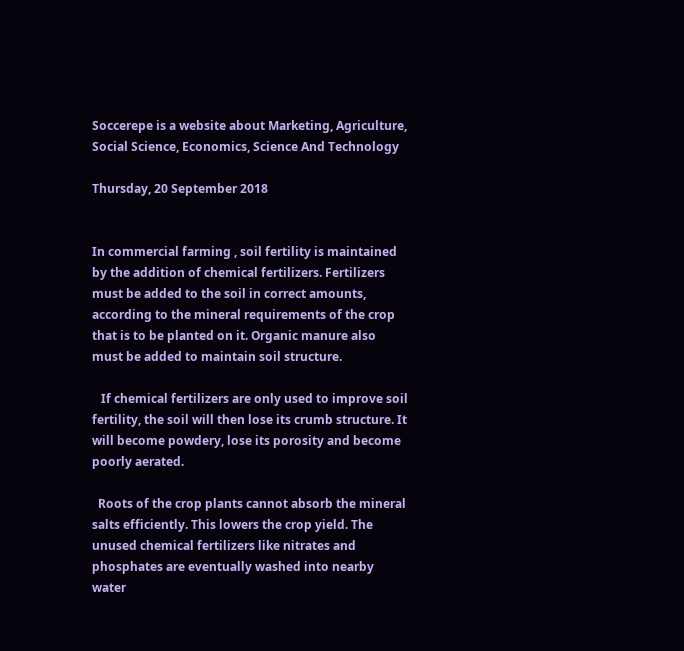Soccerepe is a website about Marketing, Agriculture, Social Science, Economics, Science And Technology

Thursday, 20 September 2018


In commercial farming , soil fertility is maintained by the addition of chemical fertilizers. Fertilizers must be added to the soil in correct amounts, according to the mineral requirements of the crop that is to be planted on it. Organic manure also must be added to maintain soil structure.

   If chemical fertilizers are only used to improve soil fertility, the soil will then lose its crumb structure. It will become powdery, lose its porosity and become poorly aerated.

  Roots of the crop plants cannot absorb the mineral salts efficiently. This lowers the crop yield. The unused chemical fertilizers like nitrates and phosphates are eventually washed into nearby water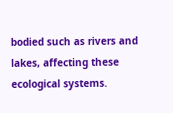bodied such as rivers and lakes, affecting these ecological systems.